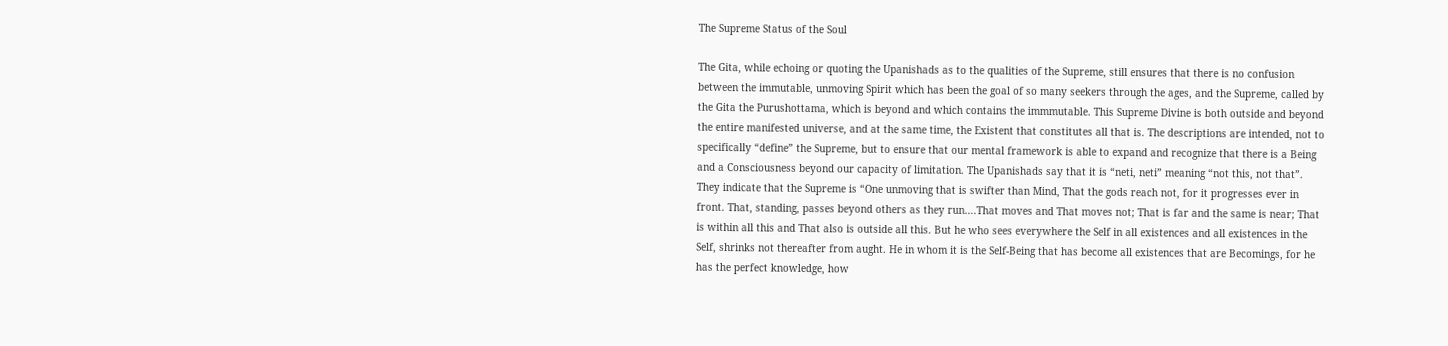The Supreme Status of the Soul

The Gita, while echoing or quoting the Upanishads as to the qualities of the Supreme, still ensures that there is no confusion between the immutable, unmoving Spirit which has been the goal of so many seekers through the ages, and the Supreme, called by the Gita the Purushottama, which is beyond and which contains the immmutable. This Supreme Divine is both outside and beyond the entire manifested universe, and at the same time, the Existent that constitutes all that is. The descriptions are intended, not to specifically “define” the Supreme, but to ensure that our mental framework is able to expand and recognize that there is a Being and a Consciousness beyond our capacity of limitation. The Upanishads say that it is “neti, neti” meaning “not this, not that”. They indicate that the Supreme is “One unmoving that is swifter than Mind, That the gods reach not, for it progresses ever in front. That, standing, passes beyond others as they run….That moves and That moves not; That is far and the same is near; That is within all this and That also is outside all this. But he who sees everywhere the Self in all existences and all existences in the Self, shrinks not thereafter from aught. He in whom it is the Self-Being that has become all existences that are Becomings, for he has the perfect knowledge, how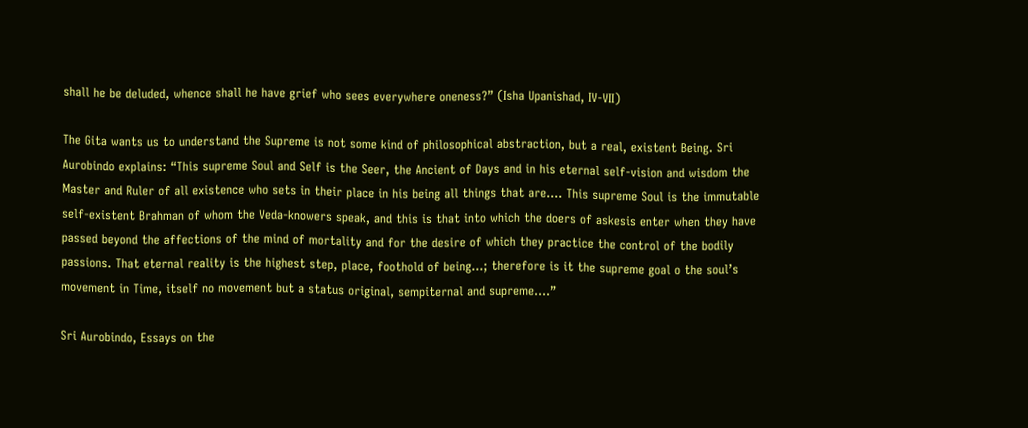shall he be deluded, whence shall he have grief who sees everywhere oneness?” (Isha Upanishad, IV-VII)

The Gita wants us to understand the Supreme is not some kind of philosophical abstraction, but a real, existent Being. Sri Aurobindo explains: “This supreme Soul and Self is the Seer, the Ancient of Days and in his eternal self-vision and wisdom the Master and Ruler of all existence who sets in their place in his being all things that are…. This supreme Soul is the immutable self-existent Brahman of whom the Veda-knowers speak, and this is that into which the doers of askesis enter when they have passed beyond the affections of the mind of mortality and for the desire of which they practice the control of the bodily passions. That eternal reality is the highest step, place, foothold of being…; therefore is it the supreme goal o the soul’s movement in Time, itself no movement but a status original, sempiternal and supreme….”

Sri Aurobindo, Essays on the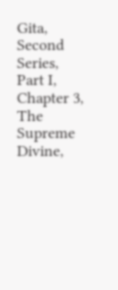Gita, Second Series, Part I, Chapter 3, The Supreme Divine,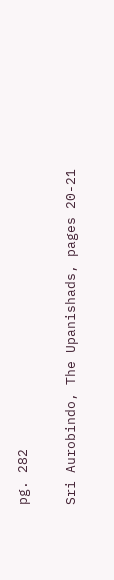pg. 282


Sri Aurobindo, The Upanishads, pages 20-21